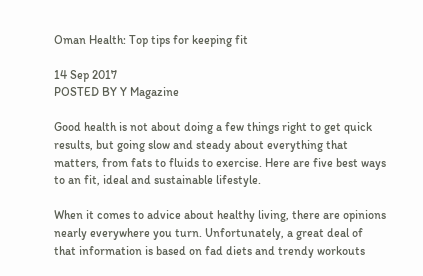Oman Health: Top tips for keeping fit

14 Sep 2017
POSTED BY Y Magazine

Good health is not about doing a few things right to get quick results, but going slow and steady about everything that matters, from fats to fluids to exercise. Here are five best ways to an fit, ideal and sustainable lifestyle.

When it comes to advice about healthy living, there are opinions nearly everywhere you turn. Unfortunately, a great deal of that information is based on fad diets and trendy workouts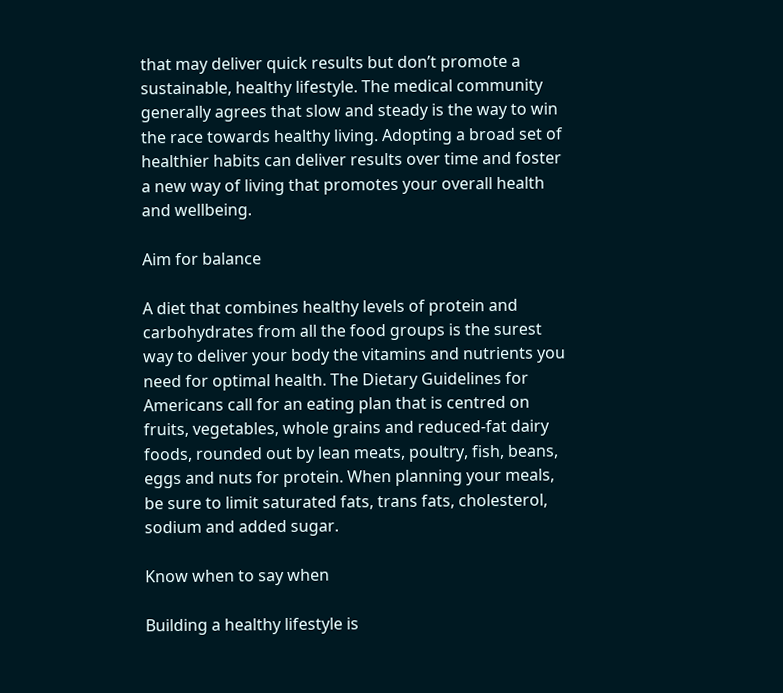that may deliver quick results but don’t promote a sustainable, healthy lifestyle. The medical community generally agrees that slow and steady is the way to win the race towards healthy living. Adopting a broad set of healthier habits can deliver results over time and foster a new way of living that promotes your overall health and wellbeing.

Aim for balance

A diet that combines healthy levels of protein and carbohydrates from all the food groups is the surest way to deliver your body the vitamins and nutrients you need for optimal health. The Dietary Guidelines for Americans call for an eating plan that is centred on fruits, vegetables, whole grains and reduced-fat dairy foods, rounded out by lean meats, poultry, fish, beans, eggs and nuts for protein. When planning your meals, be sure to limit saturated fats, trans fats, cholesterol, sodium and added sugar.

Know when to say when

Building a healthy lifestyle is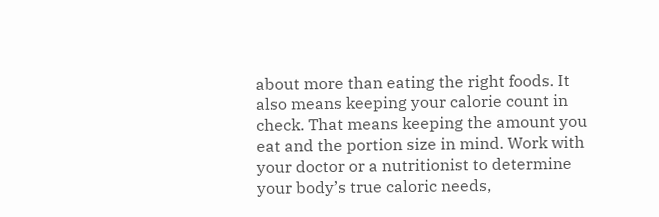about more than eating the right foods. It also means keeping your calorie count in check. That means keeping the amount you eat and the portion size in mind. Work with your doctor or a nutritionist to determine your body’s true caloric needs,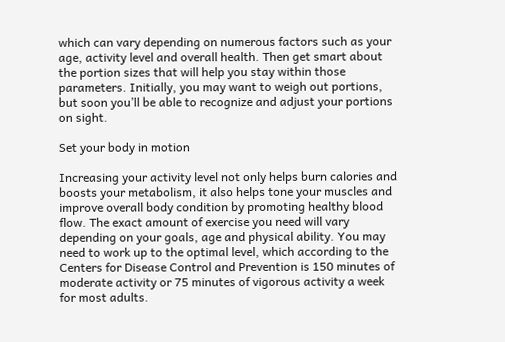which can vary depending on numerous factors such as your age, activity level and overall health. Then get smart about the portion sizes that will help you stay within those parameters. Initially, you may want to weigh out portions, but soon you’ll be able to recognize and adjust your portions on sight.

Set your body in motion

Increasing your activity level not only helps burn calories and boosts your metabolism, it also helps tone your muscles and improve overall body condition by promoting healthy blood flow. The exact amount of exercise you need will vary depending on your goals, age and physical ability. You may need to work up to the optimal level, which according to the Centers for Disease Control and Prevention is 150 minutes of moderate activity or 75 minutes of vigorous activity a week for most adults.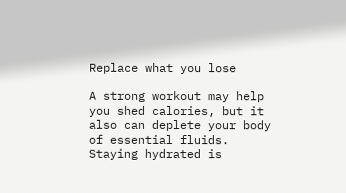Replace what you lose

A strong workout may help you shed calories, but it also can deplete your body of essential fluids. Staying hydrated is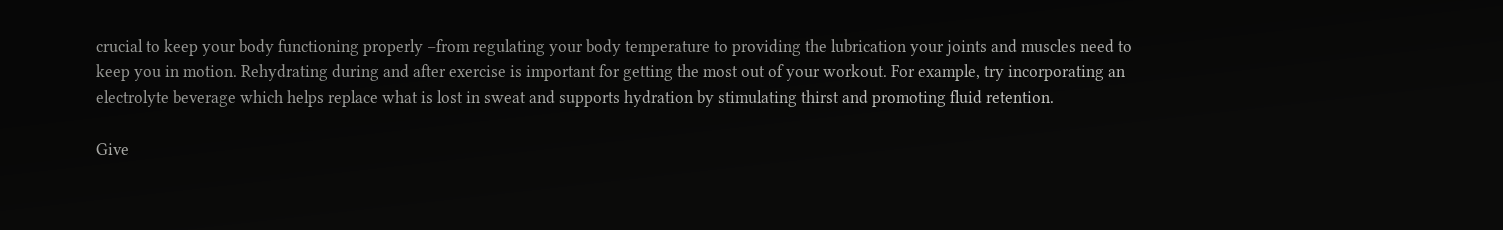crucial to keep your body functioning properly –from regulating your body temperature to providing the lubrication your joints and muscles need to keep you in motion. Rehydrating during and after exercise is important for getting the most out of your workout. For example, try incorporating an electrolyte beverage which helps replace what is lost in sweat and supports hydration by stimulating thirst and promoting fluid retention.

Give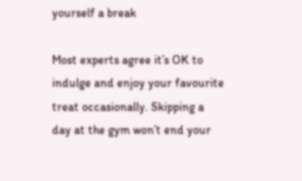yourself a break

Most experts agree it’s OK to indulge and enjoy your favourite treat occasionally. Skipping a day at the gym won’t end your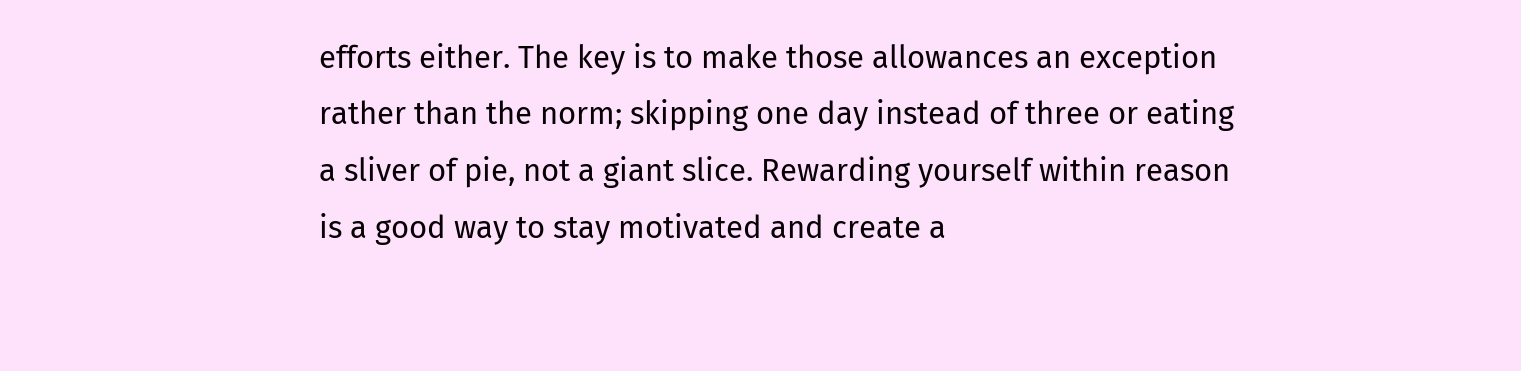efforts either. The key is to make those allowances an exception rather than the norm; skipping one day instead of three or eating a sliver of pie, not a giant slice. Rewarding yourself within reason is a good way to stay motivated and create a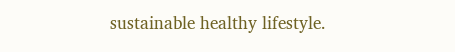sustainable healthy lifestyle.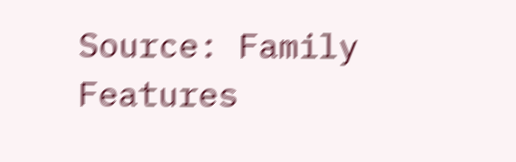Source: Family Features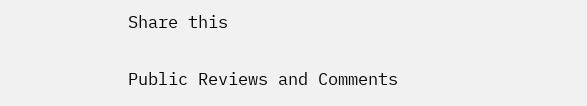Share this

Public Reviews and Comments